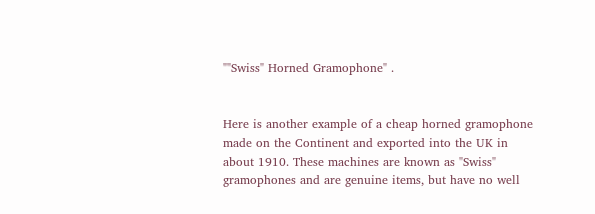""Swiss" Horned Gramophone" .


Here is another example of a cheap horned gramophone made on the Continent and exported into the UK in about 1910. These machines are known as "Swiss" gramophones and are genuine items, but have no well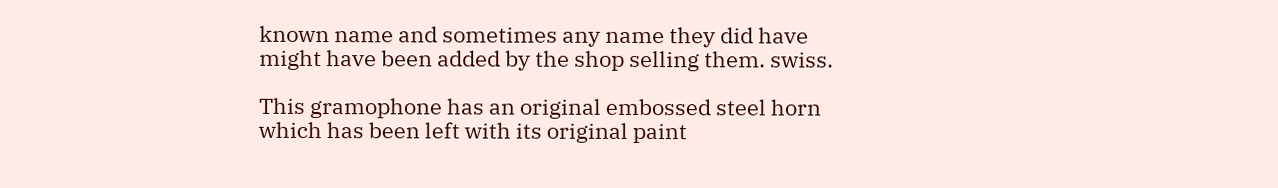known name and sometimes any name they did have might have been added by the shop selling them. swiss.

This gramophone has an original embossed steel horn which has been left with its original paint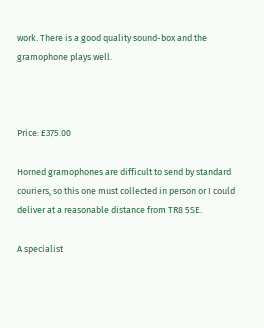work. There is a good quality sound-box and the gramophone plays well.



Price: £375.00

Horned gramophones are difficult to send by standard couriers, so this one must collected in person or I could deliver at a reasonable distance from TR8 5SE.

A specialist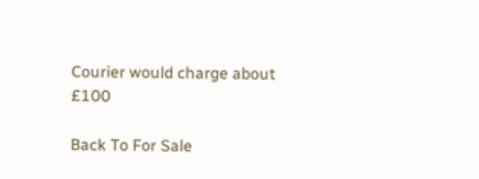Courier would charge about £100

Back To For Sale